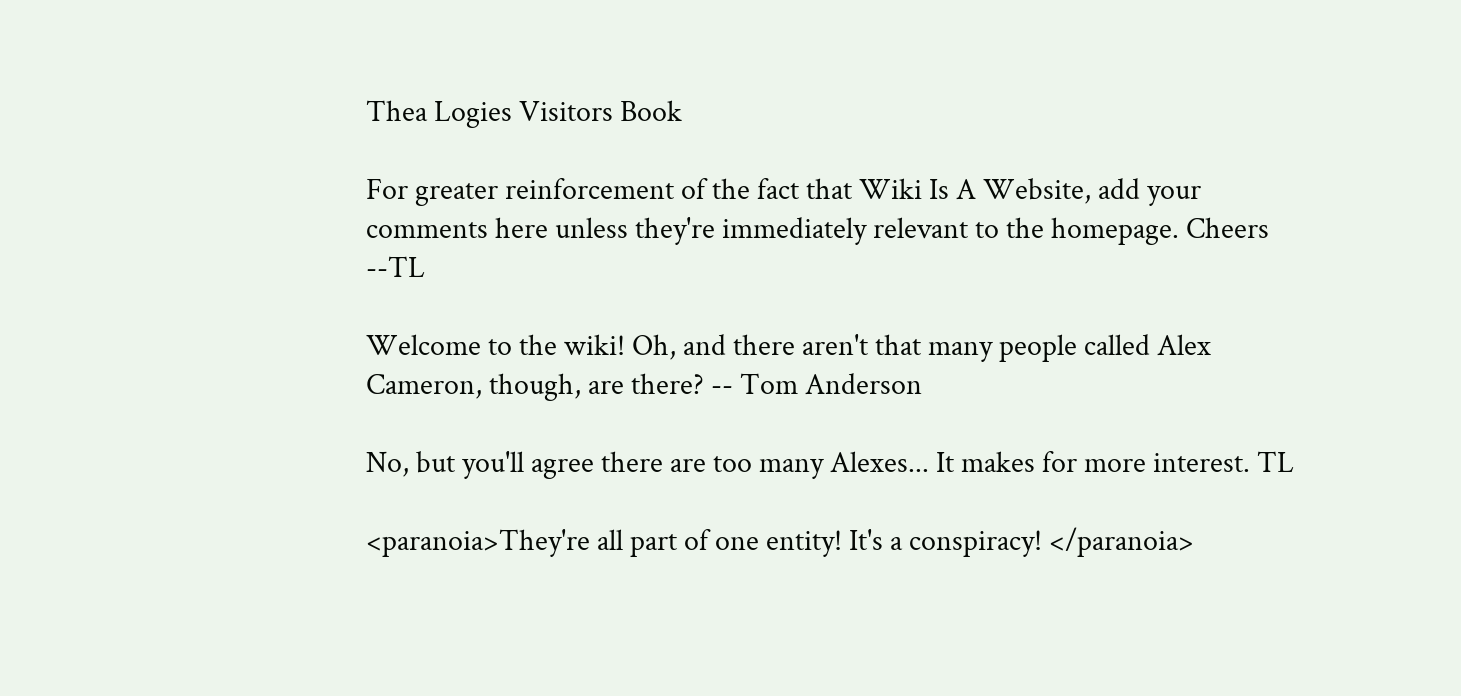Thea Logies Visitors Book

For greater reinforcement of the fact that Wiki Is A Website, add your comments here unless they're immediately relevant to the homepage. Cheers --TL

Welcome to the wiki! Oh, and there aren't that many people called Alex Cameron, though, are there? -- Tom Anderson

No, but you'll agree there are too many Alexes... It makes for more interest. TL

<paranoia>They're all part of one entity! It's a conspiracy! </paranoia>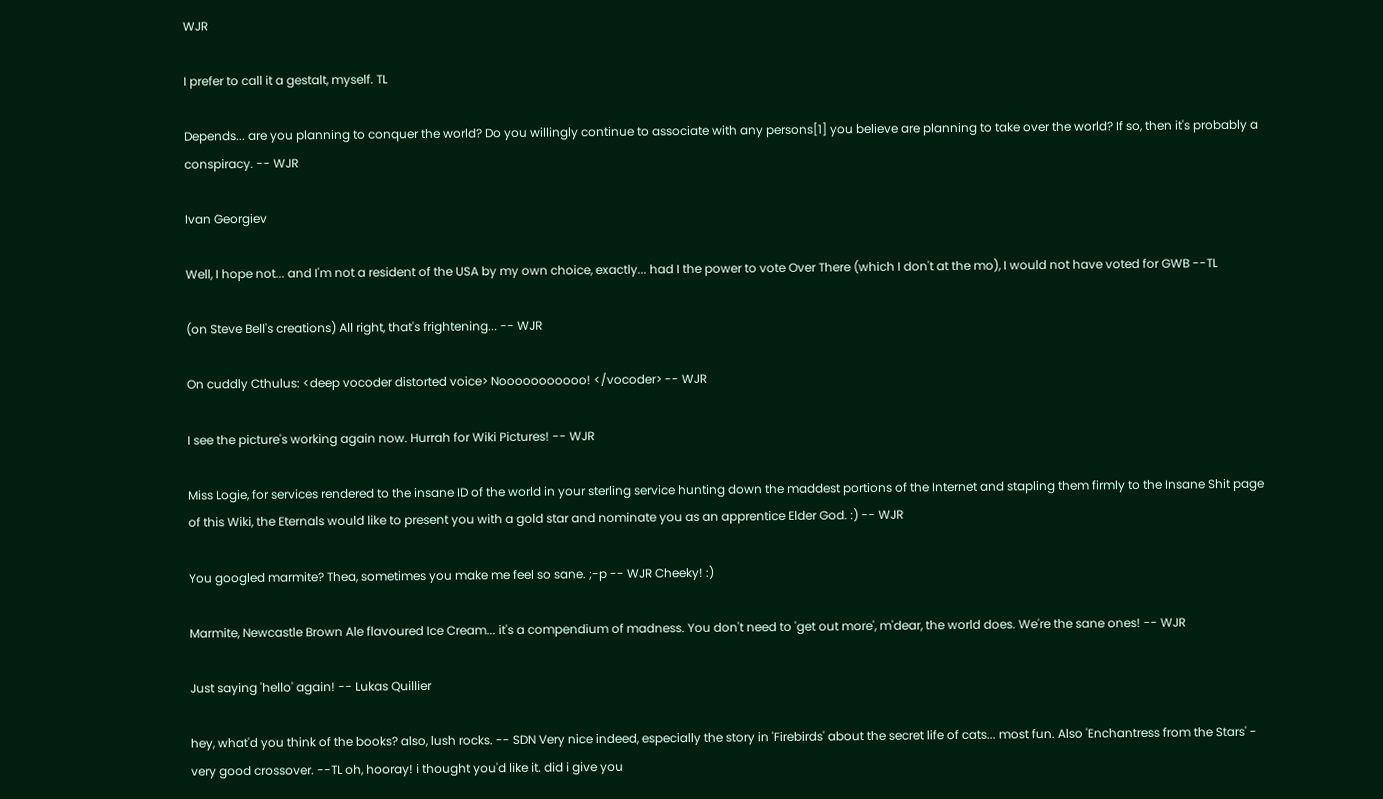WJR

I prefer to call it a gestalt, myself. TL

Depends... are you planning to conquer the world? Do you willingly continue to associate with any persons[1] you believe are planning to take over the world? If so, then it's probably a conspiracy. -- WJR

Ivan Georgiev

Well, I hope not... and I'm not a resident of the USA by my own choice, exactly... had I the power to vote Over There (which I don't at the mo), I would not have voted for GWB --TL

(on Steve Bell's creations) All right, that's frightening... -- WJR

On cuddly Cthulus: <deep vocoder distorted voice> Nooooooooooo! </vocoder> -- WJR

I see the picture's working again now. Hurrah for Wiki Pictures! -- WJR

Miss Logie, for services rendered to the insane ID of the world in your sterling service hunting down the maddest portions of the Internet and stapling them firmly to the Insane Shit page of this Wiki, the Eternals would like to present you with a gold star and nominate you as an apprentice Elder God. :) -- WJR

You googled marmite? Thea, sometimes you make me feel so sane. ;-p -- WJR Cheeky! :)

Marmite, Newcastle Brown Ale flavoured Ice Cream... it's a compendium of madness. You don't need to 'get out more', m'dear, the world does. We're the sane ones! -- WJR

Just saying 'hello' again! -- Lukas Quillier

hey, what'd you think of the books? also, lush rocks. -- SDN Very nice indeed, especially the story in 'Firebirds' about the secret life of cats... most fun. Also 'Enchantress from the Stars' - very good crossover. --TL oh, hooray! i thought you'd like it. did i give you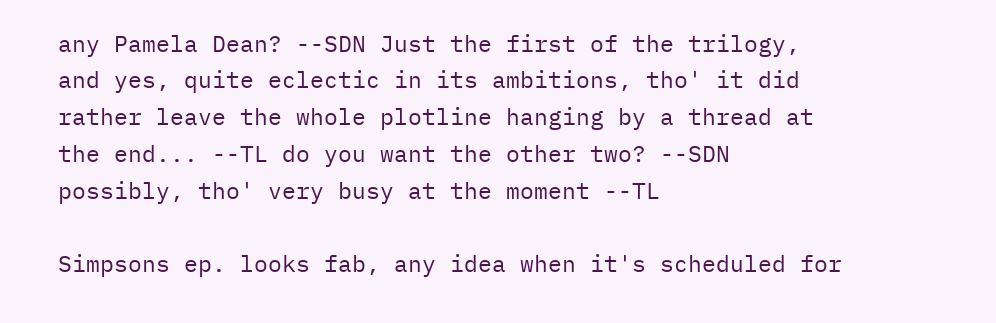any Pamela Dean? --SDN Just the first of the trilogy, and yes, quite eclectic in its ambitions, tho' it did rather leave the whole plotline hanging by a thread at the end... --TL do you want the other two? --SDN possibly, tho' very busy at the moment --TL

Simpsons ep. looks fab, any idea when it's scheduled for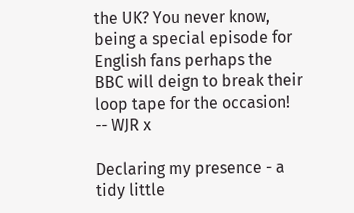the UK? You never know, being a special episode for English fans perhaps the BBC will deign to break their loop tape for the occasion! -- WJR x

Declaring my presence - a tidy little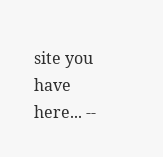site you have here... --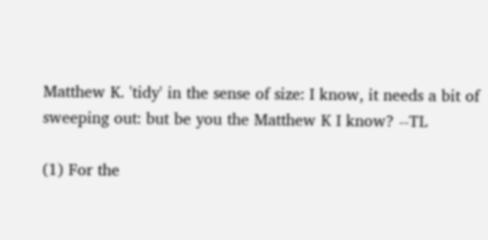Matthew K. 'tidy' in the sense of size: I know, it needs a bit of sweeping out: but be you the Matthew K I know? --TL

(1) For the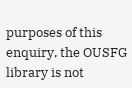purposes of this enquiry, the OUSFG library is not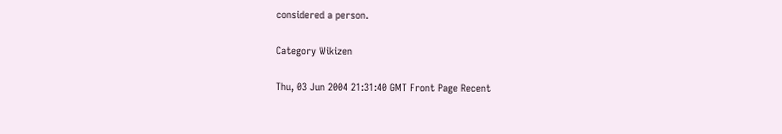considered a person.

Category Wikizen

Thu, 03 Jun 2004 21:31:40 GMT Front Page Recent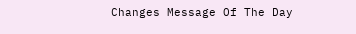Changes Message Of The Day